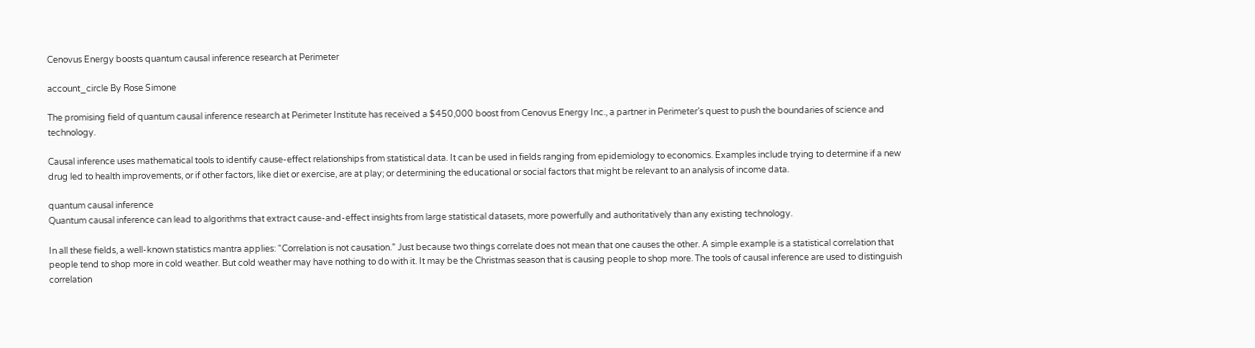Cenovus Energy boosts quantum causal inference research at Perimeter

account_circle By Rose Simone

The promising field of quantum causal inference research at Perimeter Institute has received a $450,000 boost from Cenovus Energy Inc., a partner in Perimeter’s quest to push the boundaries of science and technology.

Causal inference uses mathematical tools to identify cause-effect relationships from statistical data. It can be used in fields ranging from epidemiology to economics. Examples include trying to determine if a new drug led to health improvements, or if other factors, like diet or exercise, are at play; or determining the educational or social factors that might be relevant to an analysis of income data.

quantum causal inference
Quantum causal inference can lead to algorithms that extract cause-and-effect insights from large statistical datasets, more powerfully and authoritatively than any existing technology.

In all these fields, a well-known statistics mantra applies: “Correlation is not causation.” Just because two things correlate does not mean that one causes the other. A simple example is a statistical correlation that people tend to shop more in cold weather. But cold weather may have nothing to do with it. It may be the Christmas season that is causing people to shop more. The tools of causal inference are used to distinguish correlation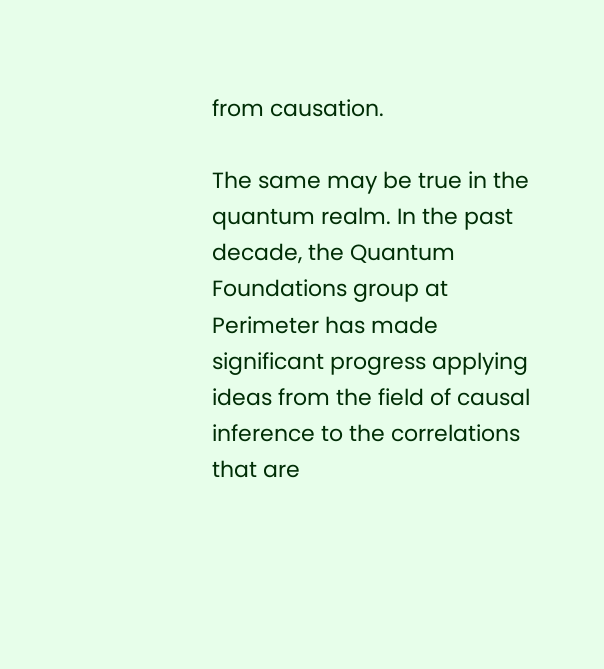from causation.

The same may be true in the quantum realm. In the past decade, the Quantum Foundations group at Perimeter has made significant progress applying ideas from the field of causal inference to the correlations that are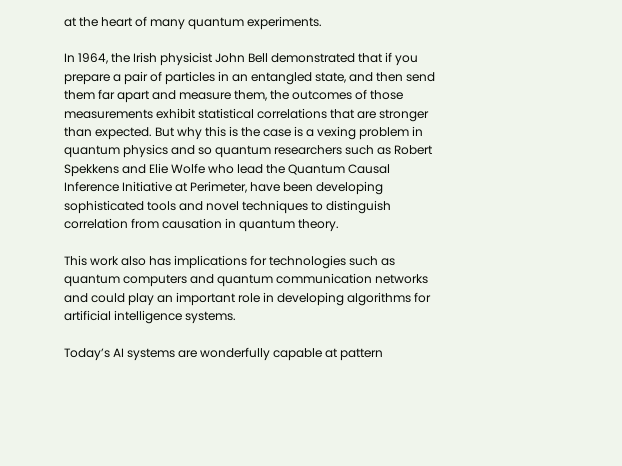at the heart of many quantum experiments.

In 1964, the Irish physicist John Bell demonstrated that if you prepare a pair of particles in an entangled state, and then send them far apart and measure them, the outcomes of those measurements exhibit statistical correlations that are stronger than expected. But why this is the case is a vexing problem in quantum physics and so quantum researchers such as Robert Spekkens and Elie Wolfe who lead the Quantum Causal Inference Initiative at Perimeter, have been developing sophisticated tools and novel techniques to distinguish correlation from causation in quantum theory.

This work also has implications for technologies such as quantum computers and quantum communication networks and could play an important role in developing algorithms for artificial intelligence systems.

Today’s AI systems are wonderfully capable at pattern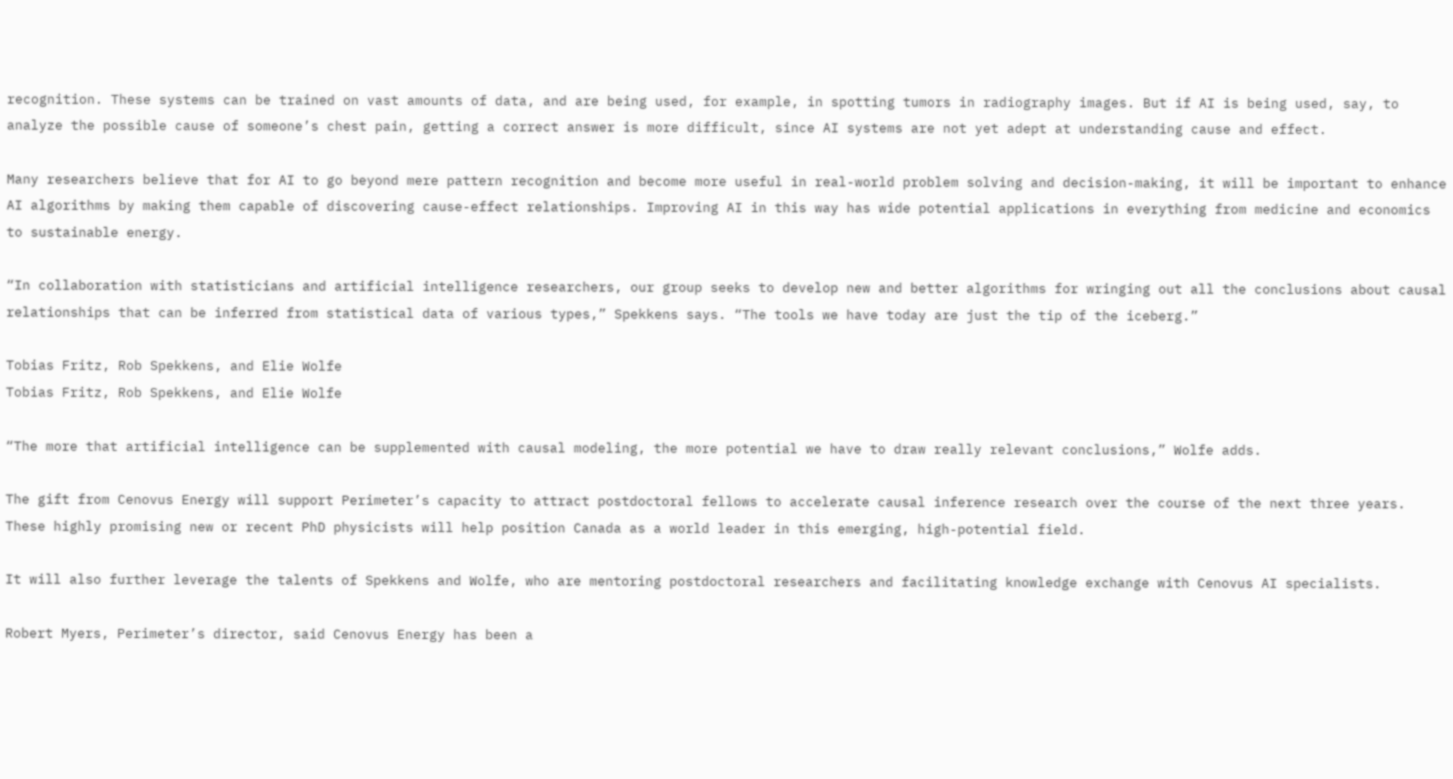recognition. These systems can be trained on vast amounts of data, and are being used, for example, in spotting tumors in radiography images. But if AI is being used, say, to analyze the possible cause of someone’s chest pain, getting a correct answer is more difficult, since AI systems are not yet adept at understanding cause and effect.

Many researchers believe that for AI to go beyond mere pattern recognition and become more useful in real-world problem solving and decision-making, it will be important to enhance AI algorithms by making them capable of discovering cause-effect relationships. Improving AI in this way has wide potential applications in everything from medicine and economics to sustainable energy.

“In collaboration with statisticians and artificial intelligence researchers, our group seeks to develop new and better algorithms for wringing out all the conclusions about causal relationships that can be inferred from statistical data of various types,” Spekkens says. “The tools we have today are just the tip of the iceberg.”

Tobias Fritz, Rob Spekkens, and Elie Wolfe
Tobias Fritz, Rob Spekkens, and Elie Wolfe

“The more that artificial intelligence can be supplemented with causal modeling, the more potential we have to draw really relevant conclusions,” Wolfe adds.

The gift from Cenovus Energy will support Perimeter’s capacity to attract postdoctoral fellows to accelerate causal inference research over the course of the next three years.  These highly promising new or recent PhD physicists will help position Canada as a world leader in this emerging, high-potential field.

It will also further leverage the talents of Spekkens and Wolfe, who are mentoring postdoctoral researchers and facilitating knowledge exchange with Cenovus AI specialists.

Robert Myers, Perimeter’s director, said Cenovus Energy has been a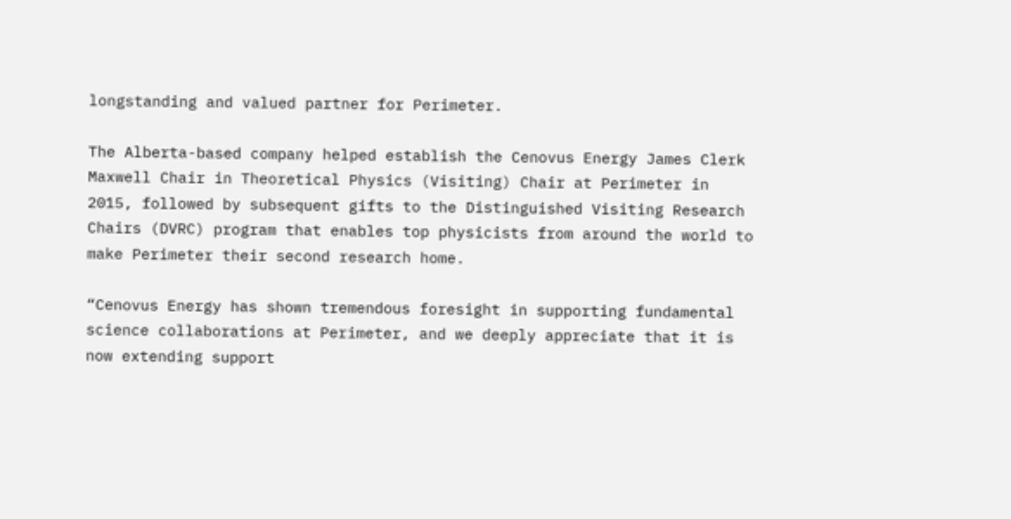longstanding and valued partner for Perimeter.

The Alberta-based company helped establish the Cenovus Energy James Clerk Maxwell Chair in Theoretical Physics (Visiting) Chair at Perimeter in 2015, followed by subsequent gifts to the Distinguished Visiting Research Chairs (DVRC) program that enables top physicists from around the world to make Perimeter their second research home.

“Cenovus Energy has shown tremendous foresight in supporting fundamental science collaborations at Perimeter, and we deeply appreciate that it is now extending support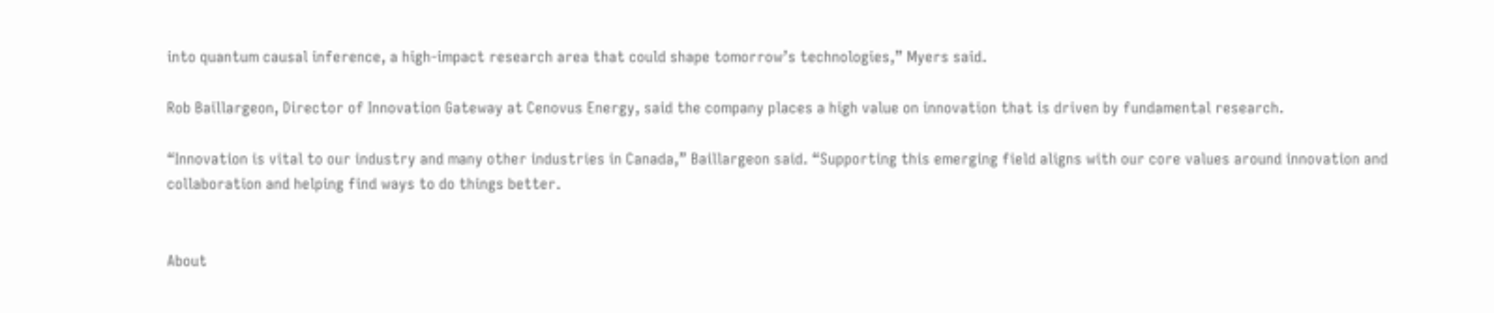into quantum causal inference, a high-impact research area that could shape tomorrow’s technologies,” Myers said.

Rob Baillargeon, Director of Innovation Gateway at Cenovus Energy, said the company places a high value on innovation that is driven by fundamental research.

“Innovation is vital to our industry and many other industries in Canada,” Baillargeon said. “Supporting this emerging field aligns with our core values around innovation and collaboration and helping find ways to do things better.


About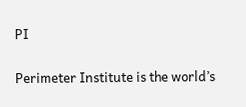PI

Perimeter Institute is the world’s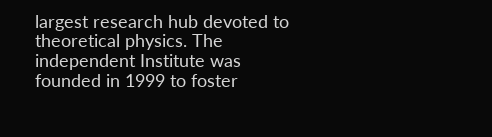largest research hub devoted to theoretical physics. The independent Institute was founded in 1999 to foster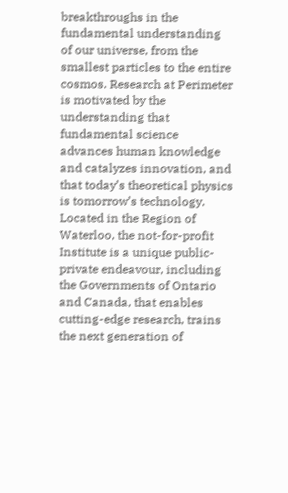breakthroughs in the fundamental understanding of our universe, from the smallest particles to the entire cosmos. Research at Perimeter is motivated by the understanding that fundamental science advances human knowledge and catalyzes innovation, and that today’s theoretical physics is tomorrow’s technology. Located in the Region of Waterloo, the not-for-profit Institute is a unique public-private endeavour, including the Governments of Ontario and Canada, that enables cutting-edge research, trains the next generation of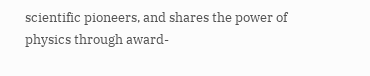scientific pioneers, and shares the power of physics through award-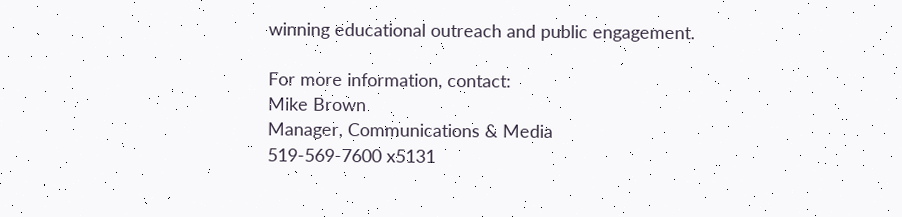winning educational outreach and public engagement.

For more information, contact:
Mike Brown
Manager, Communications & Media
519-569-7600 x5131